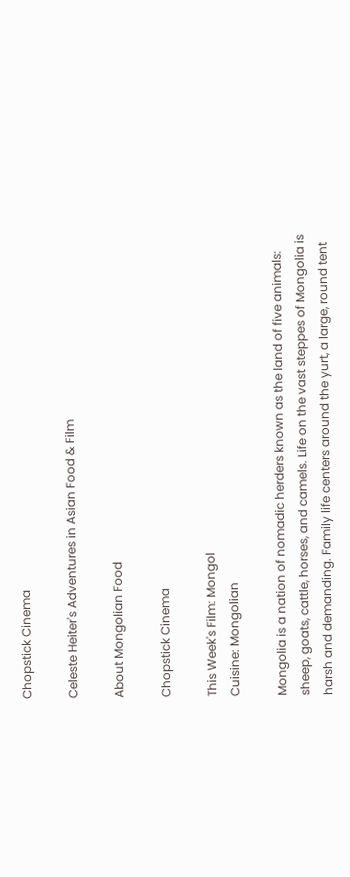Chopstick Cinema

Celeste Heiter's Adventures in Asian Food & Film

About Mongolian Food

Chopstick Cinema

This Week's Film: Mongol
Cuisine: Mongolian

Mongolia is a nation of nomadic herders known as the land of five animals: sheep, goats, cattle, horses, and camels. Life on the vast steppes of Mongolia is harsh and demanding. Family life centers around the yurt, a large, round tent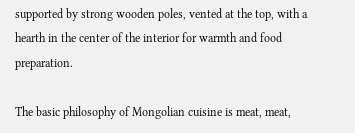supported by strong wooden poles, vented at the top, with a hearth in the center of the interior for warmth and food preparation.

The basic philosophy of Mongolian cuisine is meat, meat,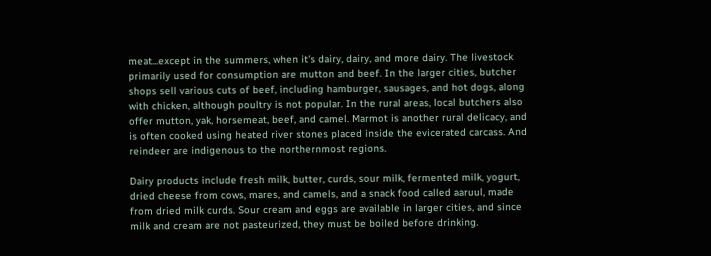meat...except in the summers, when it's dairy, dairy, and more dairy. The livestock primarily used for consumption are mutton and beef. In the larger cities, butcher shops sell various cuts of beef, including hamburger, sausages, and hot dogs, along with chicken, although poultry is not popular. In the rural areas, local butchers also offer mutton, yak, horsemeat, beef, and camel. Marmot is another rural delicacy, and is often cooked using heated river stones placed inside the evicerated carcass. And reindeer are indigenous to the northernmost regions.

Dairy products include fresh milk, butter, curds, sour milk, fermented milk, yogurt, dried cheese from cows, mares, and camels, and a snack food called aaruul, made from dried milk curds. Sour cream and eggs are available in larger cities, and since milk and cream are not pasteurized, they must be boiled before drinking.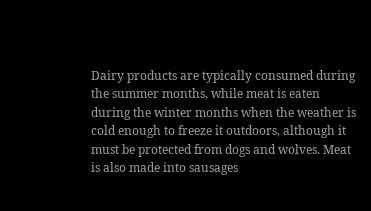Dairy products are typically consumed during the summer months, while meat is eaten during the winter months when the weather is cold enough to freeze it outdoors, although it must be protected from dogs and wolves. Meat is also made into sausages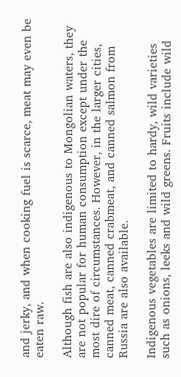and jerky, and when cooking fuel is scarce, meat may even be eaten raw.

Although fish are also indigenous to Mongolian waters, they are not popular for human consumption except under the most dire of circumstances. However, in the larger cities, canned meat, canned crabmeat, and canned salmon from Russia are also available.

Indigenous vegetables are limited to hardy, wild varieties such as onions, leeks and wild greens. Fruits include wild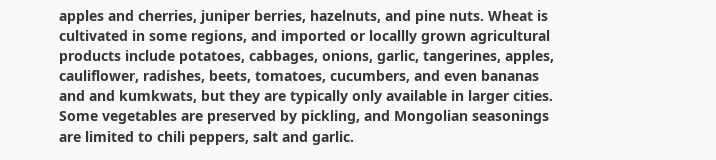apples and cherries, juniper berries, hazelnuts, and pine nuts. Wheat is cultivated in some regions, and imported or locallly grown agricultural products include potatoes, cabbages, onions, garlic, tangerines, apples, cauliflower, radishes, beets, tomatoes, cucumbers, and even bananas and and kumkwats, but they are typically only available in larger cities. Some vegetables are preserved by pickling, and Mongolian seasonings are limited to chili peppers, salt and garlic.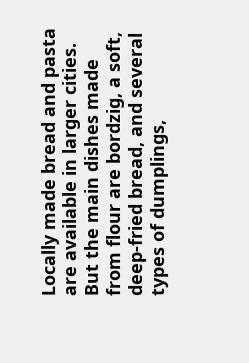Locally made bread and pasta are available in larger cities. But the main dishes made from flour are bordzig, a soft, deep-fried bread, and several types of dumplings,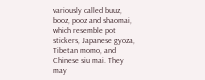variously called buuz, booz, pooz and shaomai, which resemble pot stickers, Japanese gyoza, Tibetan momo, and Chinese siu mai. They may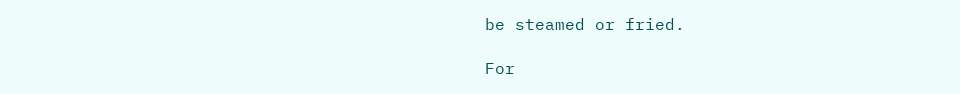be steamed or fried.

For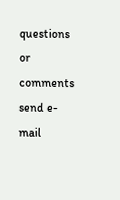questions or comments send e-mail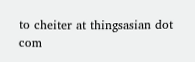to cheiter at thingsasian dot com